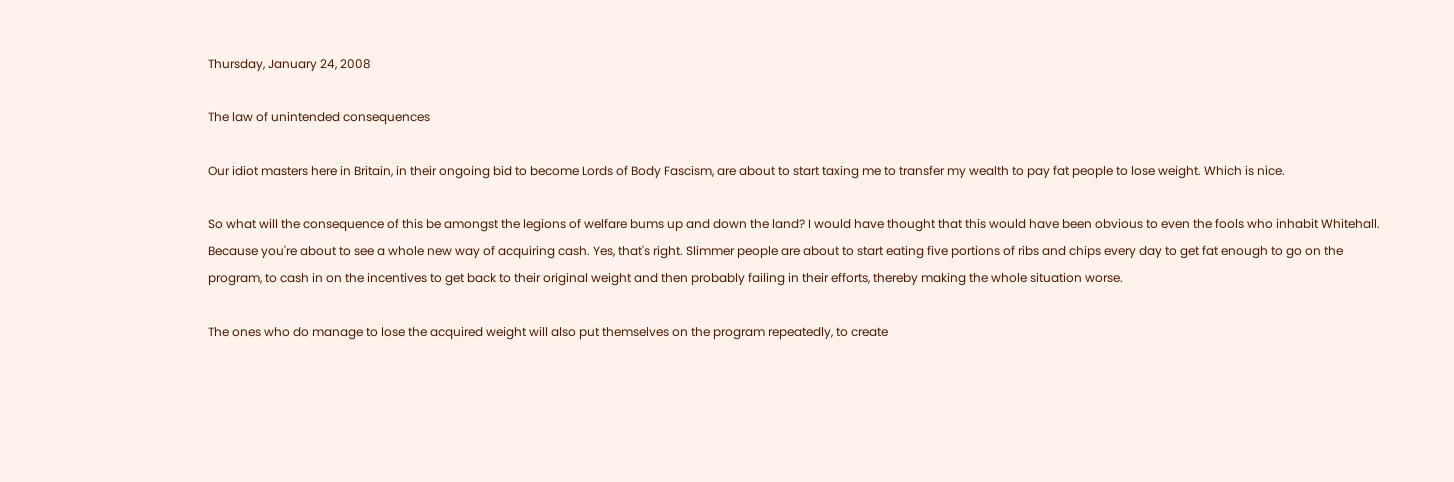Thursday, January 24, 2008

The law of unintended consequences

Our idiot masters here in Britain, in their ongoing bid to become Lords of Body Fascism, are about to start taxing me to transfer my wealth to pay fat people to lose weight. Which is nice.

So what will the consequence of this be amongst the legions of welfare bums up and down the land? I would have thought that this would have been obvious to even the fools who inhabit Whitehall. Because you're about to see a whole new way of acquiring cash. Yes, that's right. Slimmer people are about to start eating five portions of ribs and chips every day to get fat enough to go on the program, to cash in on the incentives to get back to their original weight and then probably failing in their efforts, thereby making the whole situation worse.

The ones who do manage to lose the acquired weight will also put themselves on the program repeatedly, to create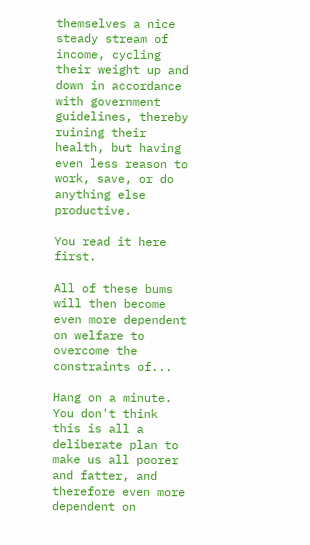themselves a nice steady stream of income, cycling their weight up and down in accordance with government guidelines, thereby ruining their health, but having even less reason to work, save, or do anything else productive.

You read it here first.

All of these bums will then become even more dependent on welfare to overcome the constraints of...

Hang on a minute. You don't think this is all a deliberate plan to make us all poorer and fatter, and therefore even more dependent on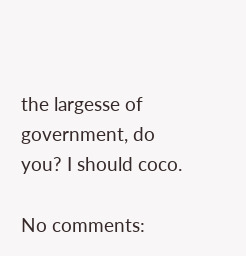the largesse of government, do you? I should coco.

No comments: